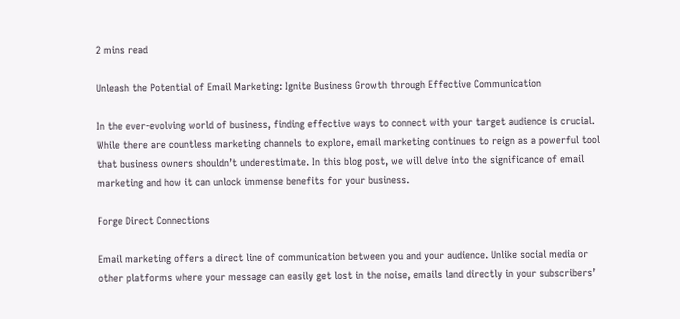2 mins read

Unleash the Potential of Email Marketing: Ignite Business Growth through Effective Communication

In the ever-evolving world of business, finding effective ways to connect with your target audience is crucial. While there are countless marketing channels to explore, email marketing continues to reign as a powerful tool that business owners shouldn’t underestimate. In this blog post, we will delve into the significance of email marketing and how it can unlock immense benefits for your business.

Forge Direct Connections

Email marketing offers a direct line of communication between you and your audience. Unlike social media or other platforms where your message can easily get lost in the noise, emails land directly in your subscribers’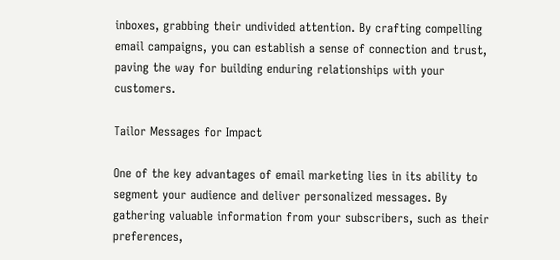inboxes, grabbing their undivided attention. By crafting compelling email campaigns, you can establish a sense of connection and trust, paving the way for building enduring relationships with your customers.

Tailor Messages for Impact

One of the key advantages of email marketing lies in its ability to segment your audience and deliver personalized messages. By gathering valuable information from your subscribers, such as their preferences,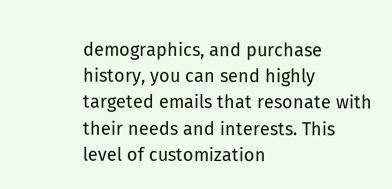demographics, and purchase history, you can send highly targeted emails that resonate with their needs and interests. This level of customization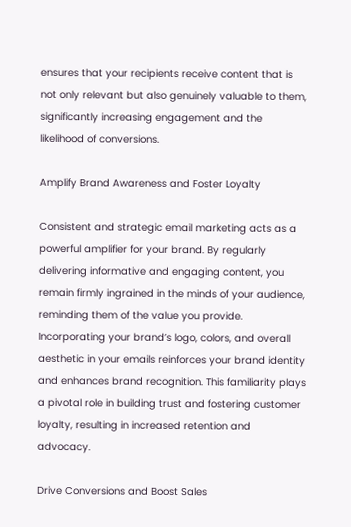ensures that your recipients receive content that is not only relevant but also genuinely valuable to them, significantly increasing engagement and the likelihood of conversions.

Amplify Brand Awareness and Foster Loyalty

Consistent and strategic email marketing acts as a powerful amplifier for your brand. By regularly delivering informative and engaging content, you remain firmly ingrained in the minds of your audience, reminding them of the value you provide. Incorporating your brand’s logo, colors, and overall aesthetic in your emails reinforces your brand identity and enhances brand recognition. This familiarity plays a pivotal role in building trust and fostering customer loyalty, resulting in increased retention and advocacy.

Drive Conversions and Boost Sales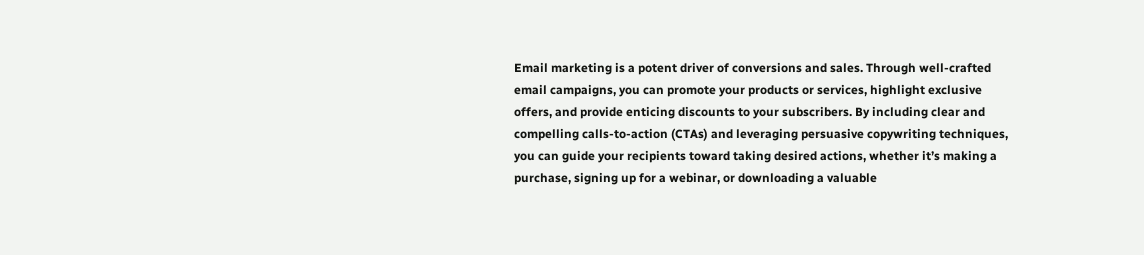Email marketing is a potent driver of conversions and sales. Through well-crafted email campaigns, you can promote your products or services, highlight exclusive offers, and provide enticing discounts to your subscribers. By including clear and compelling calls-to-action (CTAs) and leveraging persuasive copywriting techniques, you can guide your recipients toward taking desired actions, whether it’s making a purchase, signing up for a webinar, or downloading a valuable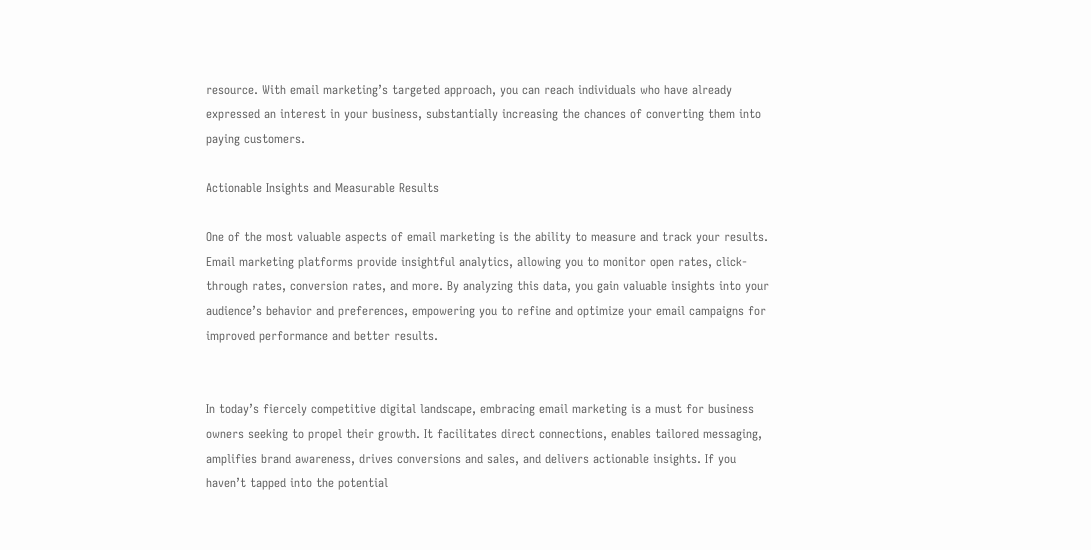resource. With email marketing’s targeted approach, you can reach individuals who have already expressed an interest in your business, substantially increasing the chances of converting them into paying customers.

Actionable Insights and Measurable Results

One of the most valuable aspects of email marketing is the ability to measure and track your results. Email marketing platforms provide insightful analytics, allowing you to monitor open rates, click-through rates, conversion rates, and more. By analyzing this data, you gain valuable insights into your audience’s behavior and preferences, empowering you to refine and optimize your email campaigns for improved performance and better results.


In today’s fiercely competitive digital landscape, embracing email marketing is a must for business owners seeking to propel their growth. It facilitates direct connections, enables tailored messaging, amplifies brand awareness, drives conversions and sales, and delivers actionable insights. If you haven’t tapped into the potential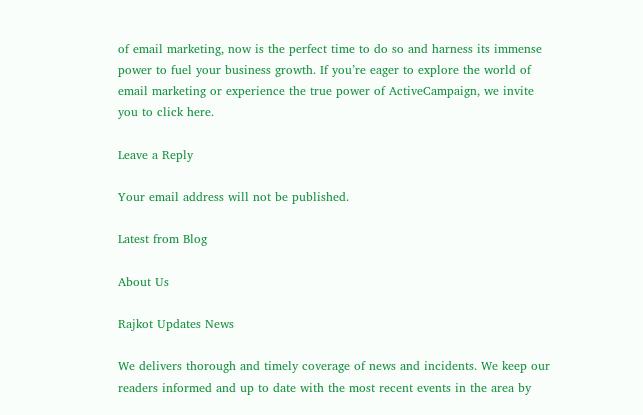of email marketing, now is the perfect time to do so and harness its immense power to fuel your business growth. If you’re eager to explore the world of email marketing or experience the true power of ActiveCampaign, we invite you to click here.

Leave a Reply

Your email address will not be published.

Latest from Blog

About Us

Rajkot Updates News

We delivers thorough and timely coverage of news and incidents. We keep our readers informed and up to date with the most recent events in the area by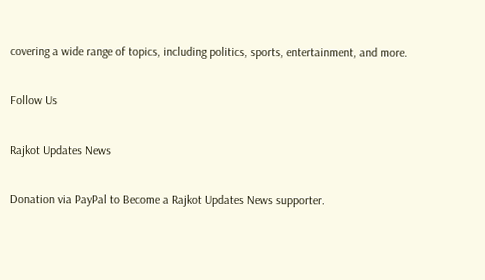covering a wide range of topics, including politics, sports, entertainment, and more.

Follow Us

Rajkot Updates News

Donation via PayPal to Become a Rajkot Updates News supporter.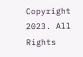Copyright 2023. All Rights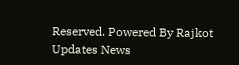Reserved. Powered By Rajkot Updates News